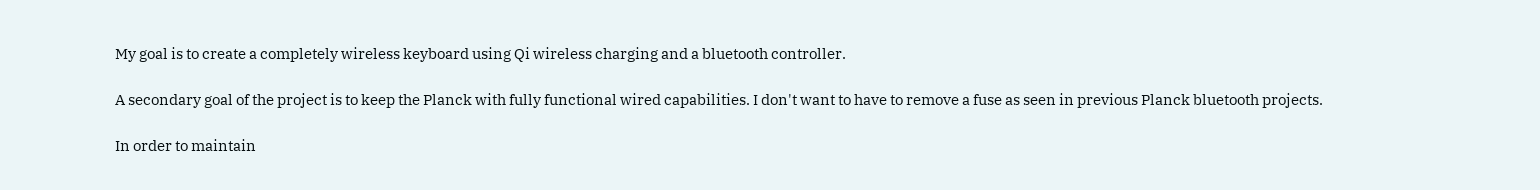My goal is to create a completely wireless keyboard using Qi wireless charging and a bluetooth controller.

A secondary goal of the project is to keep the Planck with fully functional wired capabilities. I don't want to have to remove a fuse as seen in previous Planck bluetooth projects.

In order to maintain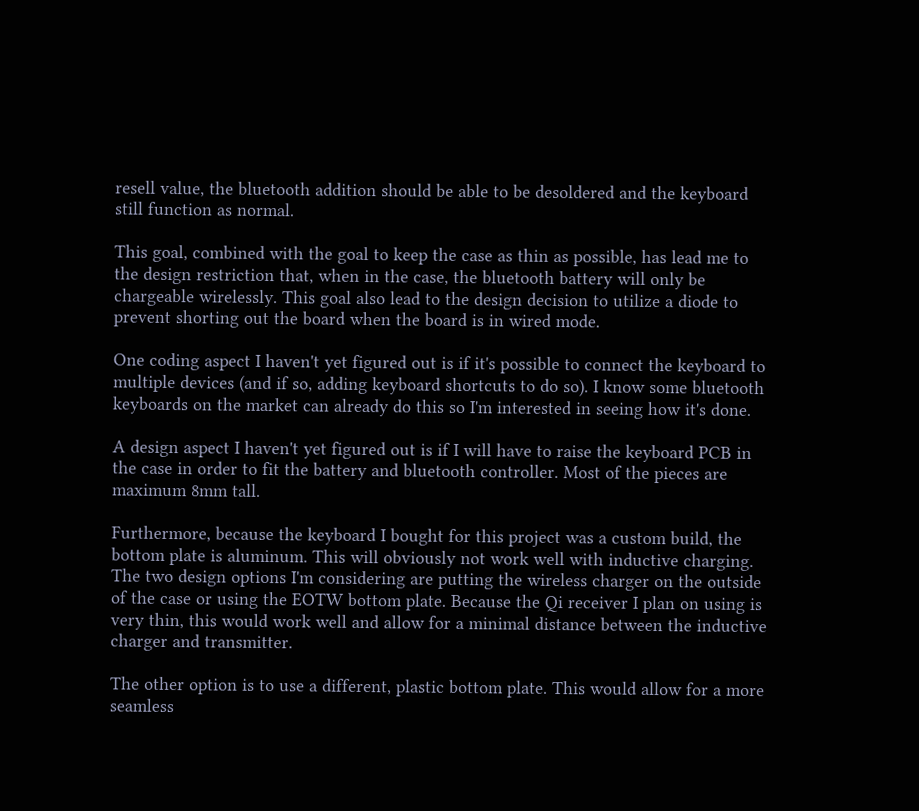resell value, the bluetooth addition should be able to be desoldered and the keyboard still function as normal.

This goal, combined with the goal to keep the case as thin as possible, has lead me to the design restriction that, when in the case, the bluetooth battery will only be chargeable wirelessly. This goal also lead to the design decision to utilize a diode to prevent shorting out the board when the board is in wired mode.

One coding aspect I haven't yet figured out is if it's possible to connect the keyboard to multiple devices (and if so, adding keyboard shortcuts to do so). I know some bluetooth keyboards on the market can already do this so I'm interested in seeing how it's done.

A design aspect I haven't yet figured out is if I will have to raise the keyboard PCB in the case in order to fit the battery and bluetooth controller. Most of the pieces are maximum 8mm tall.

Furthermore, because the keyboard I bought for this project was a custom build, the bottom plate is aluminum. This will obviously not work well with inductive charging. The two design options I'm considering are putting the wireless charger on the outside of the case or using the EOTW bottom plate. Because the Qi receiver I plan on using is very thin, this would work well and allow for a minimal distance between the inductive charger and transmitter.

The other option is to use a different, plastic bottom plate. This would allow for a more seamless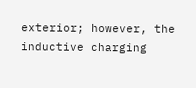exterior; however, the inductive charging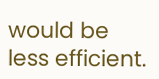would be less efficient.